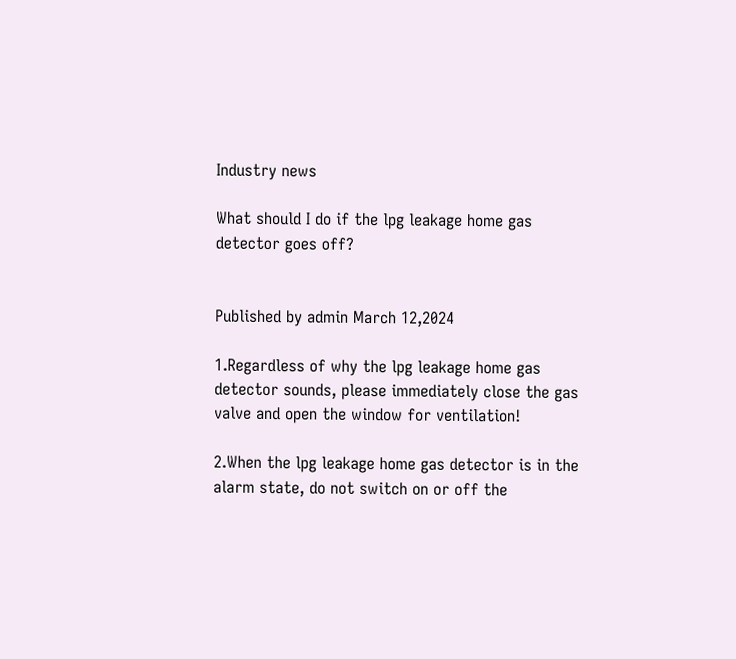Industry news

What should I do if the lpg leakage home gas detector goes off?


Published by admin March 12,2024

1.Regardless of why the lpg leakage home gas detector sounds, please immediately close the gas valve and open the window for ventilation!

2.When the lpg leakage home gas detector is in the alarm state, do not switch on or off the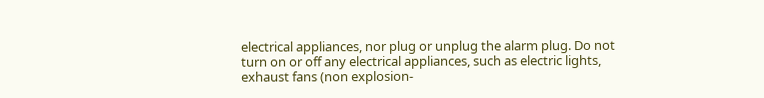electrical appliances, nor plug or unplug the alarm plug. Do not turn on or off any electrical appliances, such as electric lights, exhaust fans (non explosion-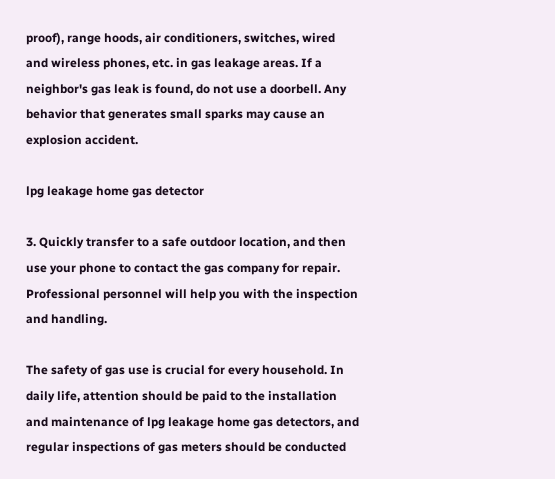proof), range hoods, air conditioners, switches, wired and wireless phones, etc. in gas leakage areas. If a neighbor's gas leak is found, do not use a doorbell. Any behavior that generates small sparks may cause an explosion accident.

lpg leakage home gas detector

3. Quickly transfer to a safe outdoor location, and then use your phone to contact the gas company for repair. Professional personnel will help you with the inspection and handling.

The safety of gas use is crucial for every household. In daily life, attention should be paid to the installation and maintenance of lpg leakage home gas detectors, and regular inspections of gas meters should be conducted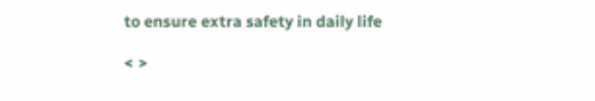to ensure extra safety in daily life

< >